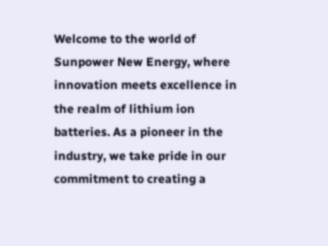Welcome to the world of Sunpower New Energy, where innovation meets excellence in the realm of lithium ion batteries. As a pioneer in the industry, we take pride in our commitment to creating a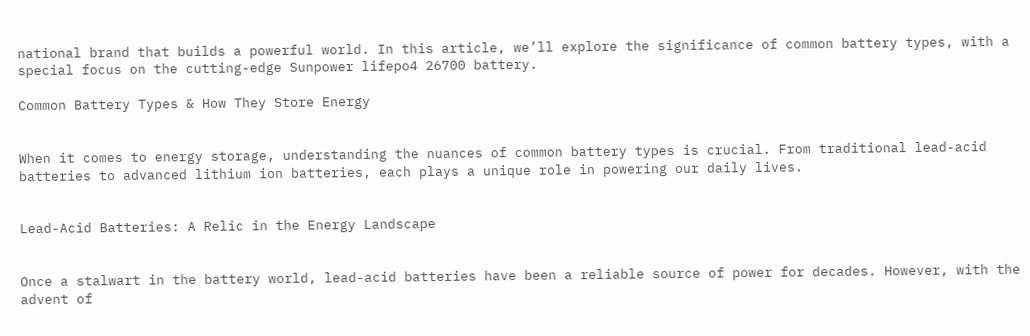national brand that builds a powerful world. In this article, we’ll explore the significance of common battery types, with a special focus on the cutting-edge Sunpower lifepo4 26700 battery.

Common Battery Types & How They Store Energy


When it comes to energy storage, understanding the nuances of common battery types is crucial. From traditional lead-acid batteries to advanced lithium ion batteries, each plays a unique role in powering our daily lives.


Lead-Acid Batteries: A Relic in the Energy Landscape


Once a stalwart in the battery world, lead-acid batteries have been a reliable source of power for decades. However, with the advent of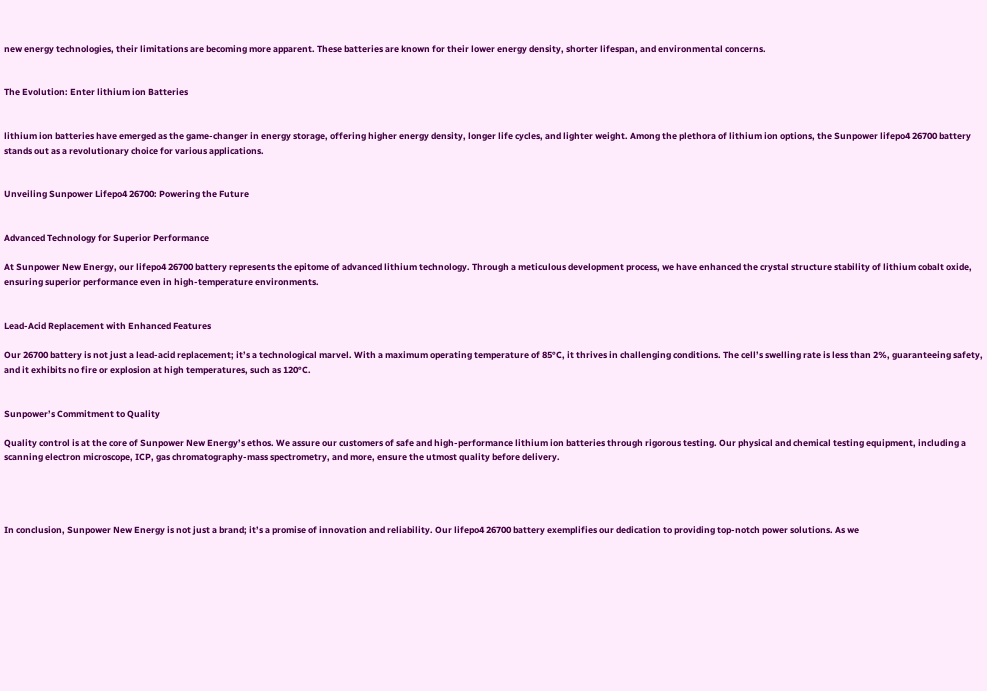new energy technologies, their limitations are becoming more apparent. These batteries are known for their lower energy density, shorter lifespan, and environmental concerns.


The Evolution: Enter lithium ion Batteries


lithium ion batteries have emerged as the game-changer in energy storage, offering higher energy density, longer life cycles, and lighter weight. Among the plethora of lithium ion options, the Sunpower lifepo4 26700 battery stands out as a revolutionary choice for various applications.


Unveiling Sunpower Lifepo4 26700: Powering the Future


Advanced Technology for Superior Performance

At Sunpower New Energy, our lifepo4 26700 battery represents the epitome of advanced lithium technology. Through a meticulous development process, we have enhanced the crystal structure stability of lithium cobalt oxide, ensuring superior performance even in high-temperature environments.


Lead-Acid Replacement with Enhanced Features

Our 26700 battery is not just a lead-acid replacement; it’s a technological marvel. With a maximum operating temperature of 85°C, it thrives in challenging conditions. The cell’s swelling rate is less than 2%, guaranteeing safety, and it exhibits no fire or explosion at high temperatures, such as 120°C.


Sunpower’s Commitment to Quality

Quality control is at the core of Sunpower New Energy’s ethos. We assure our customers of safe and high-performance lithium ion batteries through rigorous testing. Our physical and chemical testing equipment, including a scanning electron microscope, ICP, gas chromatography-mass spectrometry, and more, ensure the utmost quality before delivery.




In conclusion, Sunpower New Energy is not just a brand; it’s a promise of innovation and reliability. Our lifepo4 26700 battery exemplifies our dedication to providing top-notch power solutions. As we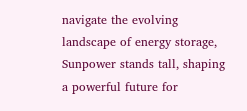navigate the evolving landscape of energy storage, Sunpower stands tall, shaping a powerful future for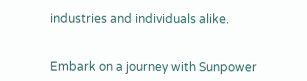industries and individuals alike.


Embark on a journey with Sunpower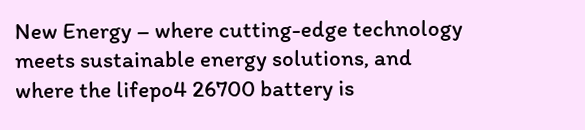New Energy – where cutting-edge technology meets sustainable energy solutions, and where the lifepo4 26700 battery is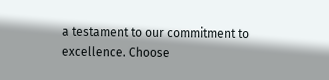a testament to our commitment to excellence. Choose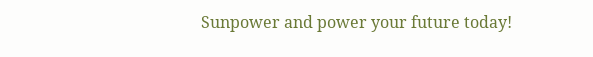Sunpower and power your future today!